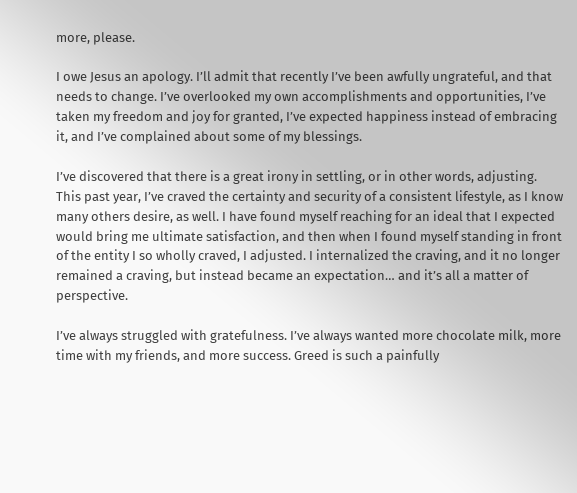more, please.

I owe Jesus an apology. I’ll admit that recently I’ve been awfully ungrateful, and that needs to change. I’ve overlooked my own accomplishments and opportunities, I’ve taken my freedom and joy for granted, I’ve expected happiness instead of embracing it, and I’ve complained about some of my blessings.

I’ve discovered that there is a great irony in settling, or in other words, adjusting. This past year, I’ve craved the certainty and security of a consistent lifestyle, as I know many others desire, as well. I have found myself reaching for an ideal that I expected would bring me ultimate satisfaction, and then when I found myself standing in front of the entity I so wholly craved, I adjusted. I internalized the craving, and it no longer remained a craving, but instead became an expectation… and it’s all a matter of perspective.

I’ve always struggled with gratefulness. I’ve always wanted more chocolate milk, more time with my friends, and more success. Greed is such a painfully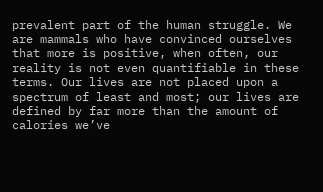prevalent part of the human struggle. We are mammals who have convinced ourselves that more is positive, when often, our reality is not even quantifiable in these terms. Our lives are not placed upon a spectrum of least and most; our lives are defined by far more than the amount of calories we’ve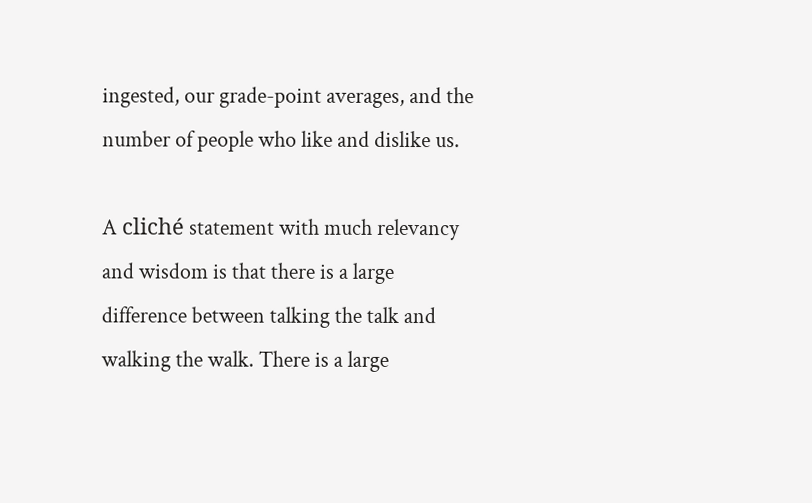ingested, our grade-point averages, and the number of people who like and dislike us.

A cliché statement with much relevancy and wisdom is that there is a large difference between talking the talk and walking the walk. There is a large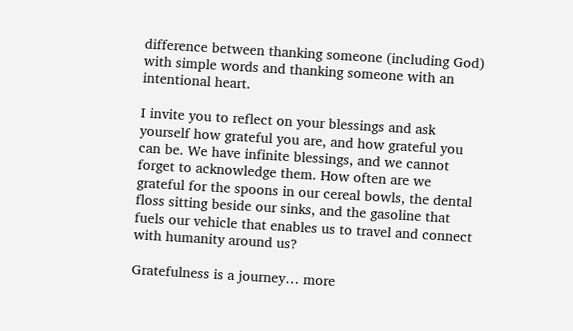difference between thanking someone (including God) with simple words and thanking someone with an intentional heart.

I invite you to reflect on your blessings and ask yourself how grateful you are, and how grateful you can be. We have infinite blessings, and we cannot forget to acknowledge them. How often are we grateful for the spoons in our cereal bowls, the dental floss sitting beside our sinks, and the gasoline that fuels our vehicle that enables us to travel and connect with humanity around us?

Gratefulness is a journey… more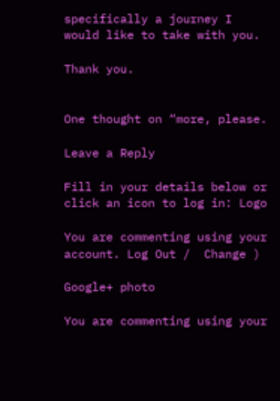specifically a journey I would like to take with you.

Thank you.


One thought on “more, please.

Leave a Reply

Fill in your details below or click an icon to log in: Logo

You are commenting using your account. Log Out /  Change )

Google+ photo

You are commenting using your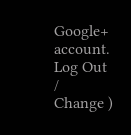Google+ account. Log Out /  Change )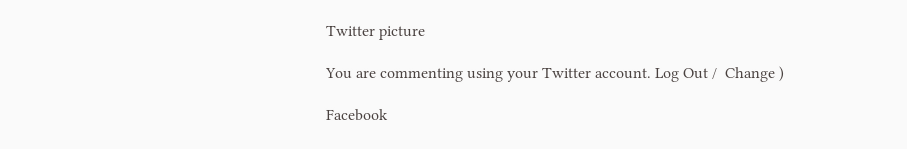Twitter picture

You are commenting using your Twitter account. Log Out /  Change )

Facebook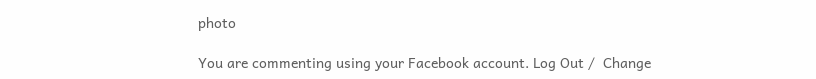photo

You are commenting using your Facebook account. Log Out /  Change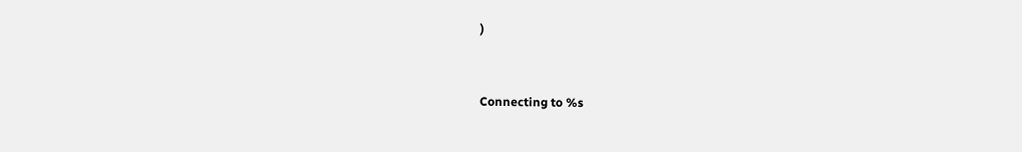)


Connecting to %s